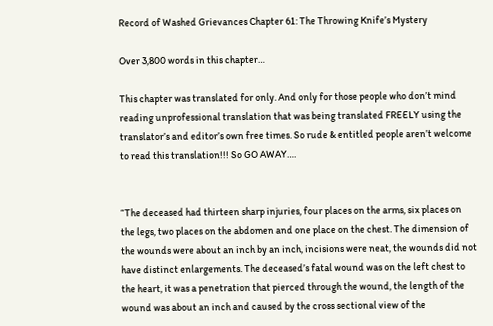Record of Washed Grievances Chapter 61: The Throwing Knife’s Mystery

Over 3,800 words in this chapter…

This chapter was translated for only. And only for those people who don’t mind reading unprofessional translation that was being translated FREELY using the translator’s and editor’s own free times. So rude & entitled people aren’t welcome to read this translation!!! So GO AWAY….


“The deceased had thirteen sharp injuries, four places on the arms, six places on the legs, two places on the abdomen and one place on the chest. The dimension of the wounds were about an inch by an inch, incisions were neat, the wounds did not have distinct enlargements. The deceased’s fatal wound was on the left chest to the heart, it was a penetration that pierced through the wound, the length of the wound was about an inch and caused by the cross sectional view of the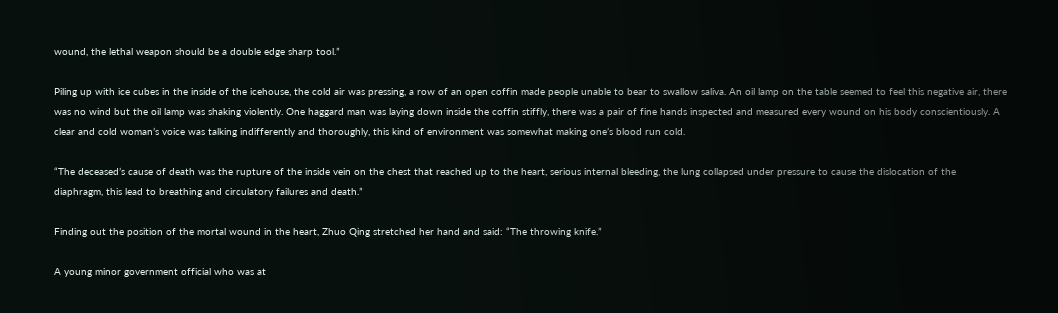wound, the lethal weapon should be a double edge sharp tool.”

Piling up with ice cubes in the inside of the icehouse, the cold air was pressing, a row of an open coffin made people unable to bear to swallow saliva. An oil lamp on the table seemed to feel this negative air, there was no wind but the oil lamp was shaking violently. One haggard man was laying down inside the coffin stiffly, there was a pair of fine hands inspected and measured every wound on his body conscientiously. A clear and cold woman’s voice was talking indifferently and thoroughly, this kind of environment was somewhat making one’s blood run cold.

“The deceased’s cause of death was the rupture of the inside vein on the chest that reached up to the heart, serious internal bleeding, the lung collapsed under pressure to cause the dislocation of the diaphragm, this lead to breathing and circulatory failures and death.”

Finding out the position of the mortal wound in the heart, Zhuo Qing stretched her hand and said: “The throwing knife.”

A young minor government official who was at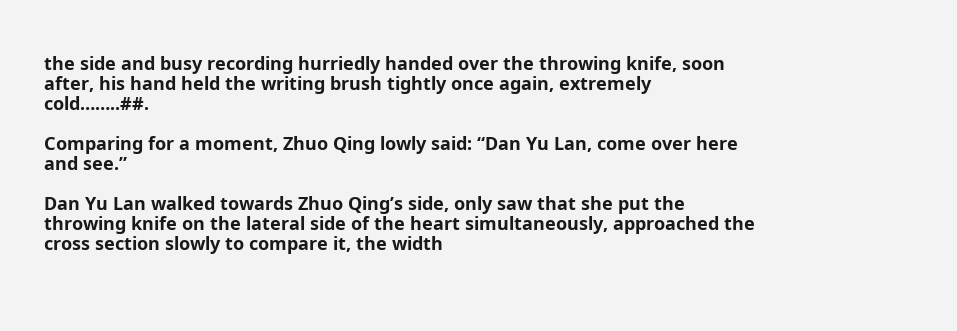the side and busy recording hurriedly handed over the throwing knife, soon after, his hand held the writing brush tightly once again, extremely cold……..##.

Comparing for a moment, Zhuo Qing lowly said: “Dan Yu Lan, come over here and see.”

Dan Yu Lan walked towards Zhuo Qing’s side, only saw that she put the throwing knife on the lateral side of the heart simultaneously, approached the cross section slowly to compare it, the width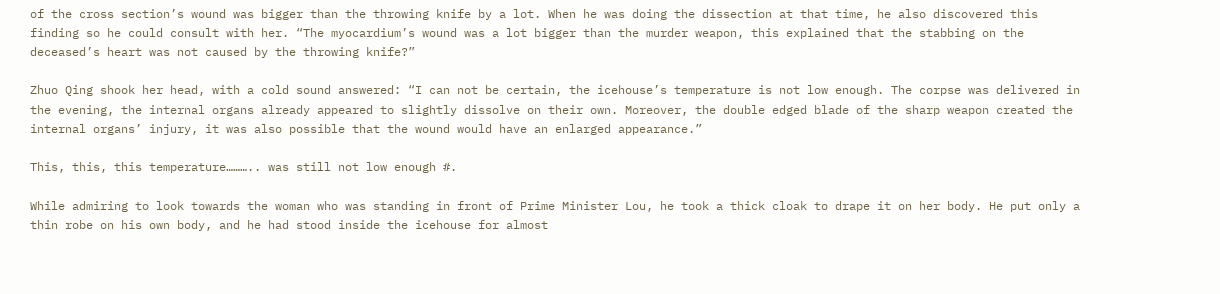of the cross section’s wound was bigger than the throwing knife by a lot. When he was doing the dissection at that time, he also discovered this finding so he could consult with her. “The myocardium’s wound was a lot bigger than the murder weapon, this explained that the stabbing on the deceased’s heart was not caused by the throwing knife?”

Zhuo Qing shook her head, with a cold sound answered: “I can not be certain, the icehouse’s temperature is not low enough. The corpse was delivered in the evening, the internal organs already appeared to slightly dissolve on their own. Moreover, the double edged blade of the sharp weapon created the internal organs’ injury, it was also possible that the wound would have an enlarged appearance.”

This, this, this temperature……….. was still not low enough #.

While admiring to look towards the woman who was standing in front of Prime Minister Lou, he took a thick cloak to drape it on her body. He put only a thin robe on his own body, and he had stood inside the icehouse for almost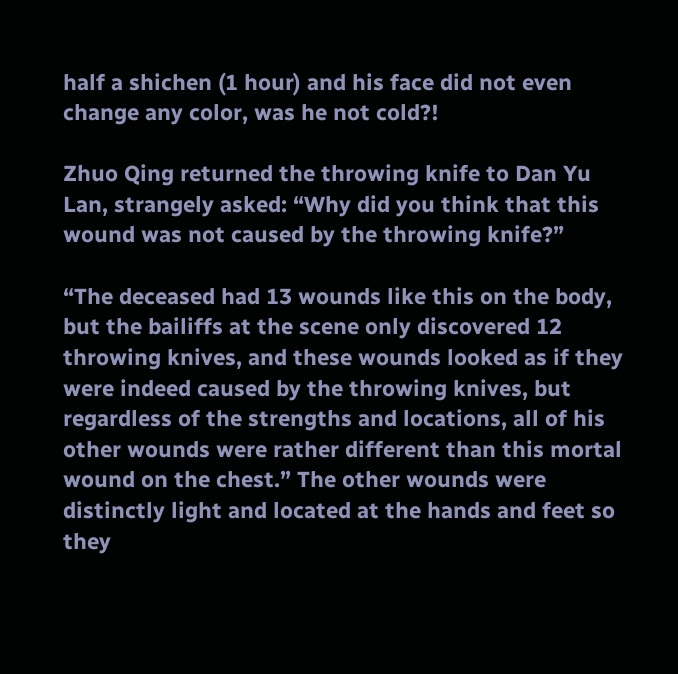half a shichen (1 hour) and his face did not even change any color, was he not cold?!

Zhuo Qing returned the throwing knife to Dan Yu Lan, strangely asked: “Why did you think that this wound was not caused by the throwing knife?”

“The deceased had 13 wounds like this on the body, but the bailiffs at the scene only discovered 12 throwing knives, and these wounds looked as if they were indeed caused by the throwing knives, but regardless of the strengths and locations, all of his other wounds were rather different than this mortal wound on the chest.” The other wounds were distinctly light and located at the hands and feet so they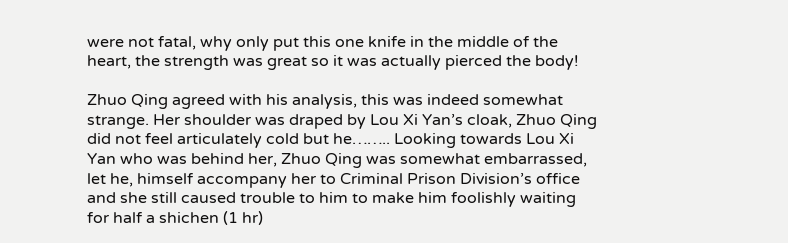were not fatal, why only put this one knife in the middle of the heart, the strength was great so it was actually pierced the body!

Zhuo Qing agreed with his analysis, this was indeed somewhat strange. Her shoulder was draped by Lou Xi Yan’s cloak, Zhuo Qing did not feel articulately cold but he…….. Looking towards Lou Xi Yan who was behind her, Zhuo Qing was somewhat embarrassed, let he, himself accompany her to Criminal Prison Division’s office and she still caused trouble to him to make him foolishly waiting for half a shichen (1 hr)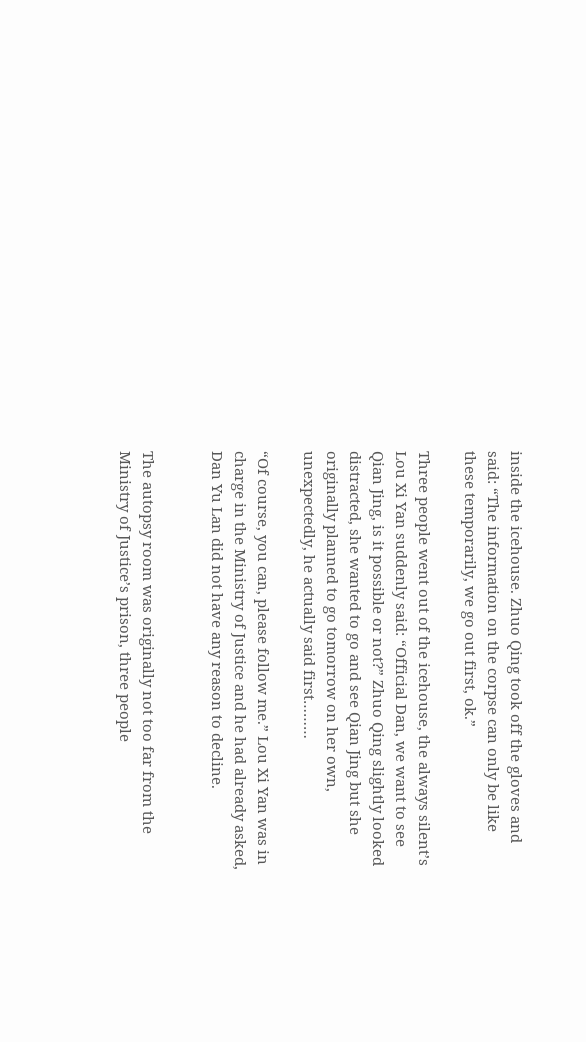inside the icehouse. Zhuo Qing took off the gloves and said: “The information on the corpse can only be like these temporarily, we go out first, ok.”

Three people went out of the icehouse, the always silent’s Lou Xi Yan suddenly said: “Official Dan, we want to see Qian Jing, is it possible or not?” Zhuo Qing slightly looked distracted, she wanted to go and see Qian Jing but she originally planned to go tomorrow on her own, unexpectedly, he actually said first………

“Of course, you can, please follow me.” Lou Xi Yan was in charge in the Ministry of Justice and he had already asked, Dan Yu Lan did not have any reason to decline.


The autopsy room was originally not too far from the Ministry of Justice’s prison, three people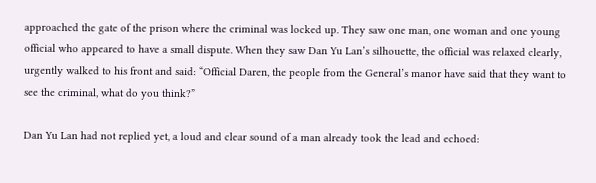approached the gate of the prison where the criminal was locked up. They saw one man, one woman and one young official who appeared to have a small dispute. When they saw Dan Yu Lan’s silhouette, the official was relaxed clearly, urgently walked to his front and said: “Official Daren, the people from the General’s manor have said that they want to see the criminal, what do you think?”

Dan Yu Lan had not replied yet, a loud and clear sound of a man already took the lead and echoed: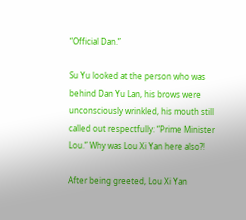“Official Dan.”

Su Yu looked at the person who was behind Dan Yu Lan, his brows were unconsciously wrinkled, his mouth still called out respectfully: “Prime Minister Lou.” Why was Lou Xi Yan here also?!

After being greeted, Lou Xi Yan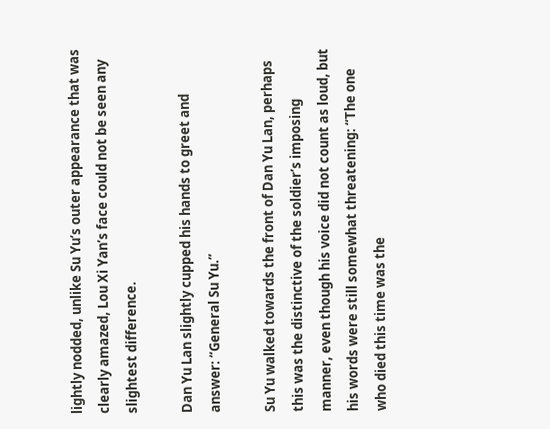lightly nodded, unlike Su Yu’s outer appearance that was clearly amazed, Lou Xi Yan’s face could not be seen any slightest difference.

Dan Yu Lan slightly cupped his hands to greet and answer: “General Su Yu.”

Su Yu walked towards the front of Dan Yu Lan, perhaps this was the distinctive of the soldier’s imposing manner, even though his voice did not count as loud, but his words were still somewhat threatening: “The one who died this time was the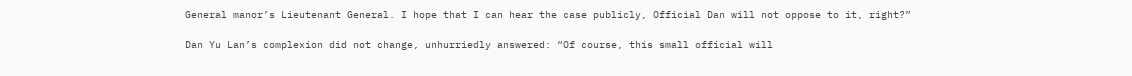General manor’s Lieutenant General. I hope that I can hear the case publicly, Official Dan will not oppose to it, right?”

Dan Yu Lan’s complexion did not change, unhurriedly answered: “Of course, this small official will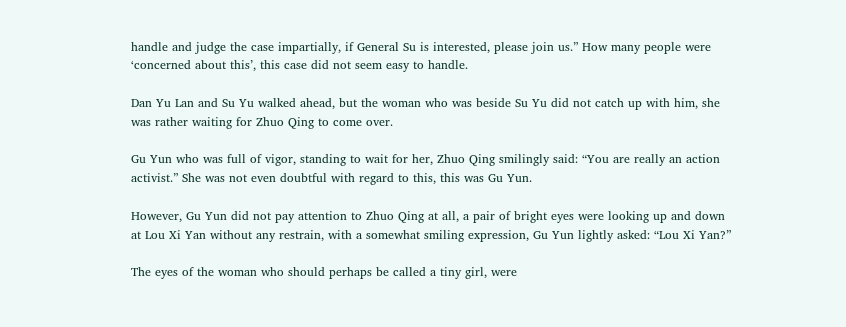handle and judge the case impartially, if General Su is interested, please join us.” How many people were ‘concerned about this’, this case did not seem easy to handle.

Dan Yu Lan and Su Yu walked ahead, but the woman who was beside Su Yu did not catch up with him, she was rather waiting for Zhuo Qing to come over.

Gu Yun who was full of vigor, standing to wait for her, Zhuo Qing smilingly said: “You are really an action activist.” She was not even doubtful with regard to this, this was Gu Yun.

However, Gu Yun did not pay attention to Zhuo Qing at all, a pair of bright eyes were looking up and down at Lou Xi Yan without any restrain, with a somewhat smiling expression, Gu Yun lightly asked: “Lou Xi Yan?”

The eyes of the woman who should perhaps be called a tiny girl, were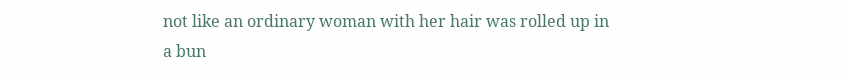not like an ordinary woman with her hair was rolled up in a bun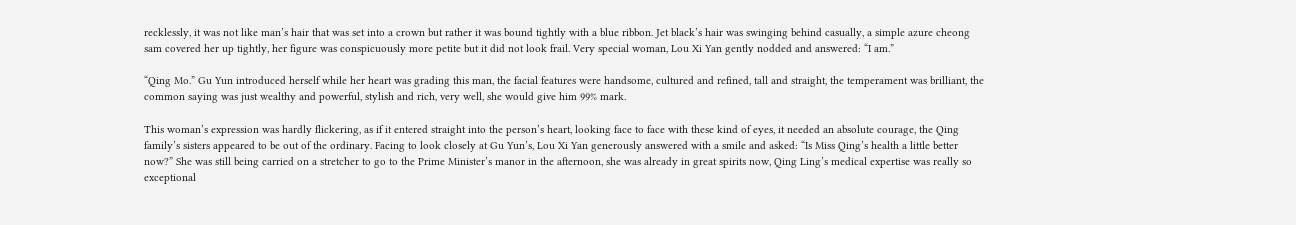recklessly, it was not like man’s hair that was set into a crown but rather it was bound tightly with a blue ribbon. Jet black’s hair was swinging behind casually, a simple azure cheong sam covered her up tightly, her figure was conspicuously more petite but it did not look frail. Very special woman, Lou Xi Yan gently nodded and answered: “I am.”

“Qing Mo.” Gu Yun introduced herself while her heart was grading this man, the facial features were handsome, cultured and refined, tall and straight, the temperament was brilliant, the common saying was just wealthy and powerful, stylish and rich, very well, she would give him 99% mark.

This woman’s expression was hardly flickering, as if it entered straight into the person’s heart, looking face to face with these kind of eyes, it needed an absolute courage, the Qing family’s sisters appeared to be out of the ordinary. Facing to look closely at Gu Yun’s, Lou Xi Yan generously answered with a smile and asked: “Is Miss Qing’s health a little better now?” She was still being carried on a stretcher to go to the Prime Minister’s manor in the afternoon, she was already in great spirits now, Qing Ling’s medical expertise was really so exceptional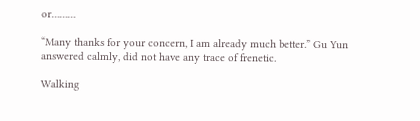or………

“Many thanks for your concern, I am already much better.” Gu Yun answered calmly, did not have any trace of frenetic.

Walking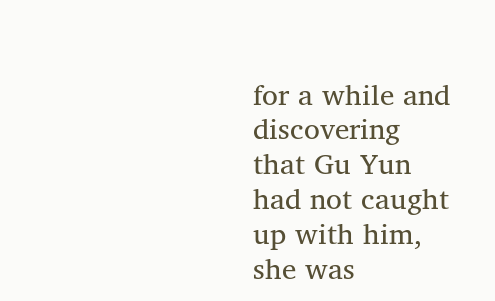for a while and discovering that Gu Yun had not caught up with him, she was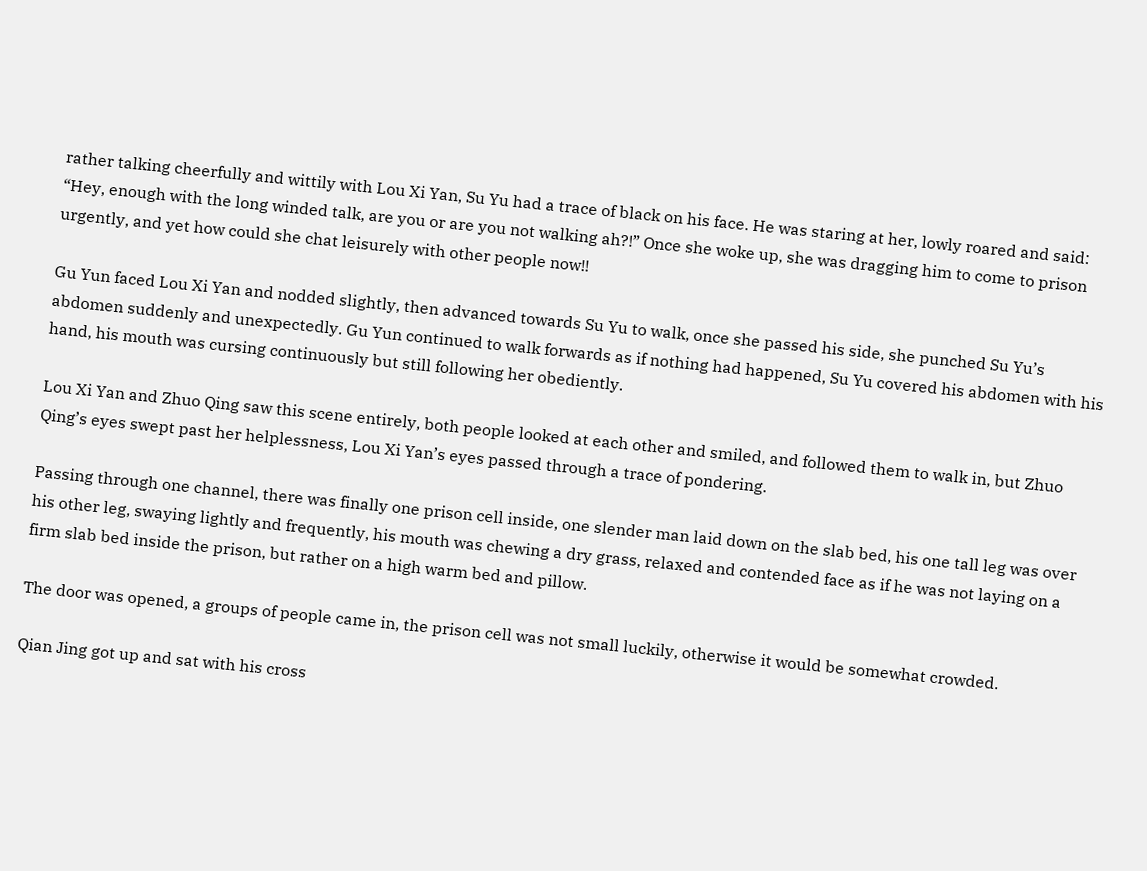rather talking cheerfully and wittily with Lou Xi Yan, Su Yu had a trace of black on his face. He was staring at her, lowly roared and said: “Hey, enough with the long winded talk, are you or are you not walking ah?!” Once she woke up, she was dragging him to come to prison urgently, and yet how could she chat leisurely with other people now!!

Gu Yun faced Lou Xi Yan and nodded slightly, then advanced towards Su Yu to walk, once she passed his side, she punched Su Yu’s abdomen suddenly and unexpectedly. Gu Yun continued to walk forwards as if nothing had happened, Su Yu covered his abdomen with his hand, his mouth was cursing continuously but still following her obediently.

Lou Xi Yan and Zhuo Qing saw this scene entirely, both people looked at each other and smiled, and followed them to walk in, but Zhuo Qing’s eyes swept past her helplessness, Lou Xi Yan’s eyes passed through a trace of pondering.

Passing through one channel, there was finally one prison cell inside, one slender man laid down on the slab bed, his one tall leg was over his other leg, swaying lightly and frequently, his mouth was chewing a dry grass, relaxed and contended face as if he was not laying on a firm slab bed inside the prison, but rather on a high warm bed and pillow.

The door was opened, a groups of people came in, the prison cell was not small luckily, otherwise it would be somewhat crowded.

Qian Jing got up and sat with his cross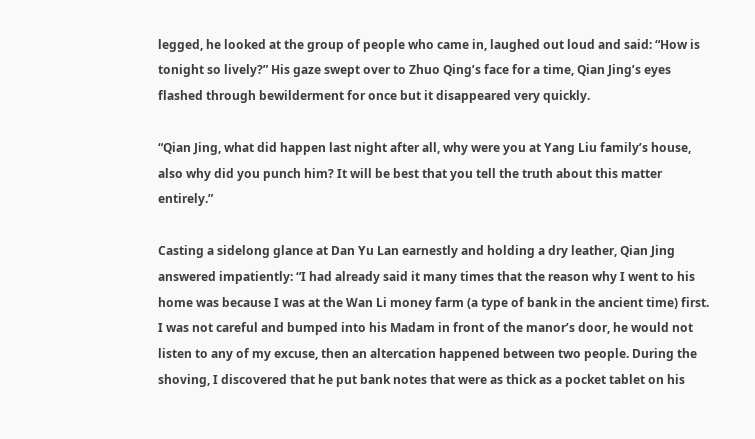legged, he looked at the group of people who came in, laughed out loud and said: “How is tonight so lively?” His gaze swept over to Zhuo Qing’s face for a time, Qian Jing’s eyes flashed through bewilderment for once but it disappeared very quickly.

“Qian Jing, what did happen last night after all, why were you at Yang Liu family’s house, also why did you punch him? It will be best that you tell the truth about this matter entirely.”

Casting a sidelong glance at Dan Yu Lan earnestly and holding a dry leather, Qian Jing answered impatiently: “I had already said it many times that the reason why I went to his home was because I was at the Wan Li money farm (a type of bank in the ancient time) first. I was not careful and bumped into his Madam in front of the manor’s door, he would not listen to any of my excuse, then an altercation happened between two people. During the shoving, I discovered that he put bank notes that were as thick as a pocket tablet on his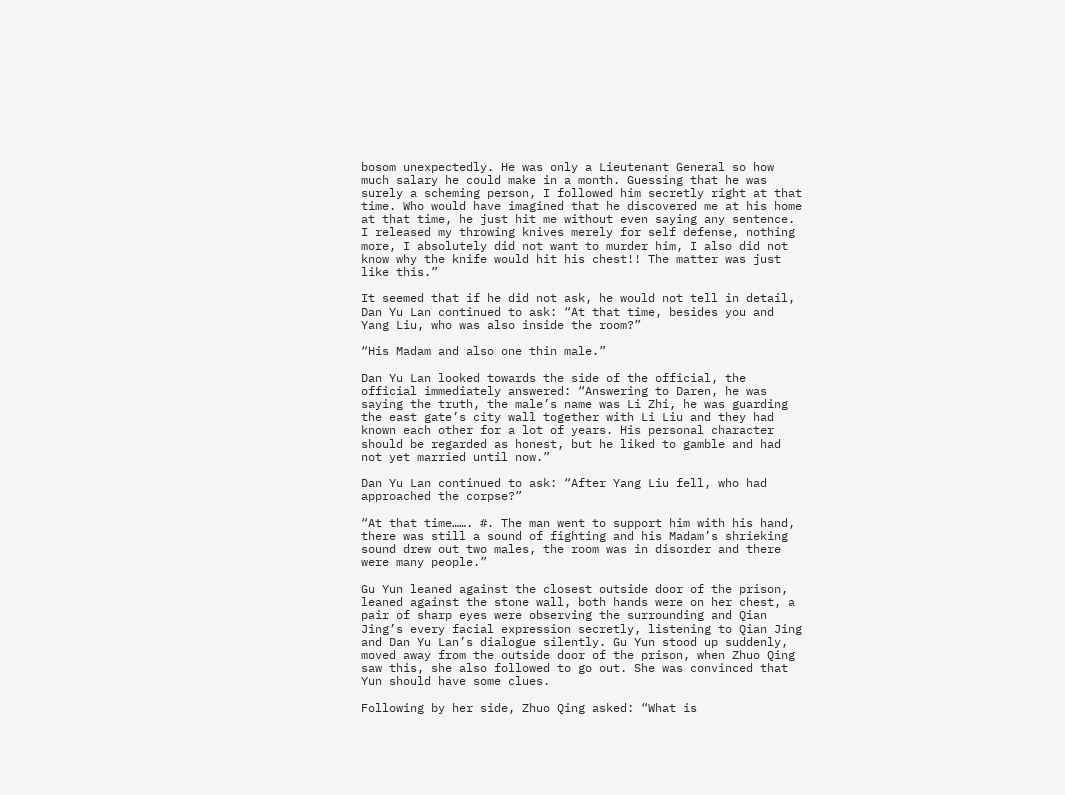bosom unexpectedly. He was only a Lieutenant General so how much salary he could make in a month. Guessing that he was surely a scheming person, I followed him secretly right at that time. Who would have imagined that he discovered me at his home at that time, he just hit me without even saying any sentence. I released my throwing knives merely for self defense, nothing more, I absolutely did not want to murder him, I also did not know why the knife would hit his chest!! The matter was just like this.”

It seemed that if he did not ask, he would not tell in detail, Dan Yu Lan continued to ask: “At that time, besides you and Yang Liu, who was also inside the room?”

“His Madam and also one thin male.”

Dan Yu Lan looked towards the side of the official, the official immediately answered: “Answering to Daren, he was saying the truth, the male’s name was Li Zhi, he was guarding the east gate’s city wall together with Li Liu and they had known each other for a lot of years. His personal character should be regarded as honest, but he liked to gamble and had not yet married until now.”

Dan Yu Lan continued to ask: “After Yang Liu fell, who had approached the corpse?”

“At that time……. #. The man went to support him with his hand, there was still a sound of fighting and his Madam’s shrieking sound drew out two males, the room was in disorder and there were many people.”

Gu Yun leaned against the closest outside door of the prison, leaned against the stone wall, both hands were on her chest, a pair of sharp eyes were observing the surrounding and Qian Jing’s every facial expression secretly, listening to Qian Jing and Dan Yu Lan’s dialogue silently. Gu Yun stood up suddenly, moved away from the outside door of the prison, when Zhuo Qing saw this, she also followed to go out. She was convinced that Yun should have some clues.

Following by her side, Zhuo Qing asked: “What is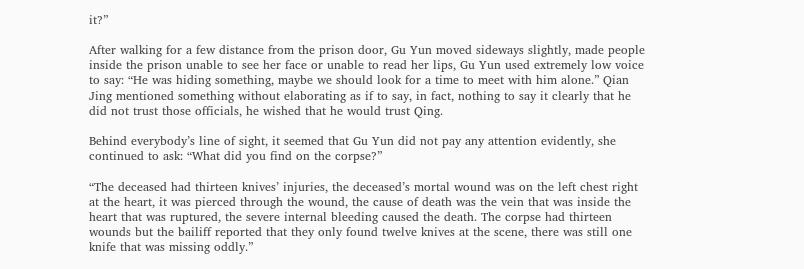it?”

After walking for a few distance from the prison door, Gu Yun moved sideways slightly, made people inside the prison unable to see her face or unable to read her lips, Gu Yun used extremely low voice to say: “He was hiding something, maybe we should look for a time to meet with him alone.” Qian Jing mentioned something without elaborating as if to say, in fact, nothing to say it clearly that he did not trust those officials, he wished that he would trust Qing.

Behind everybody’s line of sight, it seemed that Gu Yun did not pay any attention evidently, she continued to ask: “What did you find on the corpse?”

“The deceased had thirteen knives’ injuries, the deceased’s mortal wound was on the left chest right at the heart, it was pierced through the wound, the cause of death was the vein that was inside the heart that was ruptured, the severe internal bleeding caused the death. The corpse had thirteen wounds but the bailiff reported that they only found twelve knives at the scene, there was still one knife that was missing oddly.”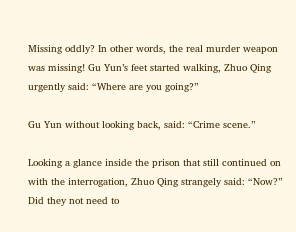Missing oddly? In other words, the real murder weapon was missing! Gu Yun’s feet started walking, Zhuo Qing urgently said: “Where are you going?”

Gu Yun without looking back, said: “Crime scene.”

Looking a glance inside the prison that still continued on with the interrogation, Zhuo Qing strangely said: “Now?” Did they not need to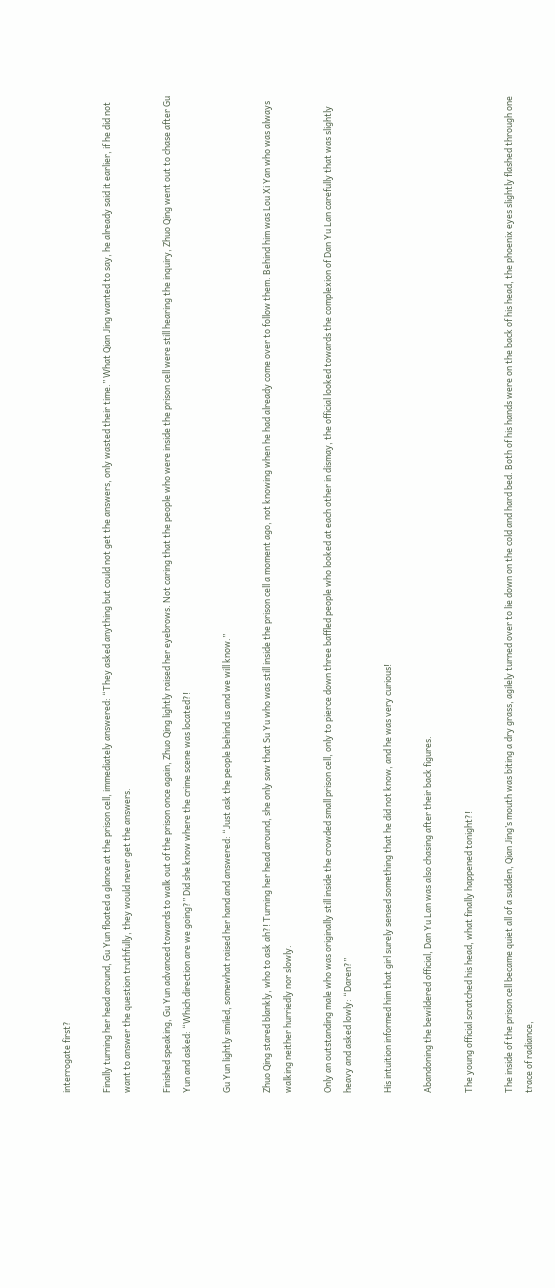interrogate first?

Finally turning her head around, Gu Yun floated a glance at the prison cell, immediately answered: “They asked anything but could not get the answers, only wasted their time.” What Qian Jing wanted to say, he already said it earlier, if he did not want to answer the question truthfully, they would never get the answers.

Finished speaking, Gu Yun advanced towards to walk out of the prison once again, Zhuo Qing lightly raised her eyebrows. Not caring that the people who were inside the prison cell were still hearing the inquiry, Zhuo Qing went out to chase after Gu Yun and asked: “Which direction are we going?” Did she know where the crime scene was located?!

Gu Yun lightly smiled, somewhat raised her hand and answered: “Just ask the people behind us and we will know.”

Zhuo Qing stared blankly, who to ask ah?! Turning her head around, she only saw that Su Yu who was still inside the prison cell a moment ago, not knowing when he had already come over to follow them. Behind him was Lou Xi Yan who was always walking neither hurriedly nor slowly.

Only an outstanding male who was originally still inside the crowded small prison cell, only to pierce down three baffled people who looked at each other in dismay, the official looked towards the complexion of Dan Yu Lan carefully that was slightly heavy and asked lowly: “Daren?”

His intuition informed him that girl surely sensed something that he did not know, and he was very curious!

Abandoning the bewildered official, Dan Yu Lan was also chasing after their back figures.

The young official scratched his head, what finally happened tonight?!

The inside of the prison cell became quiet all of a sudden, Qian Jing’s mouth was biting a dry grass, agilely turned over to lie down on the cold and hard bed. Both of his hands were on the back of his head, the phoenix eyes slightly flashed through one trace of radiance,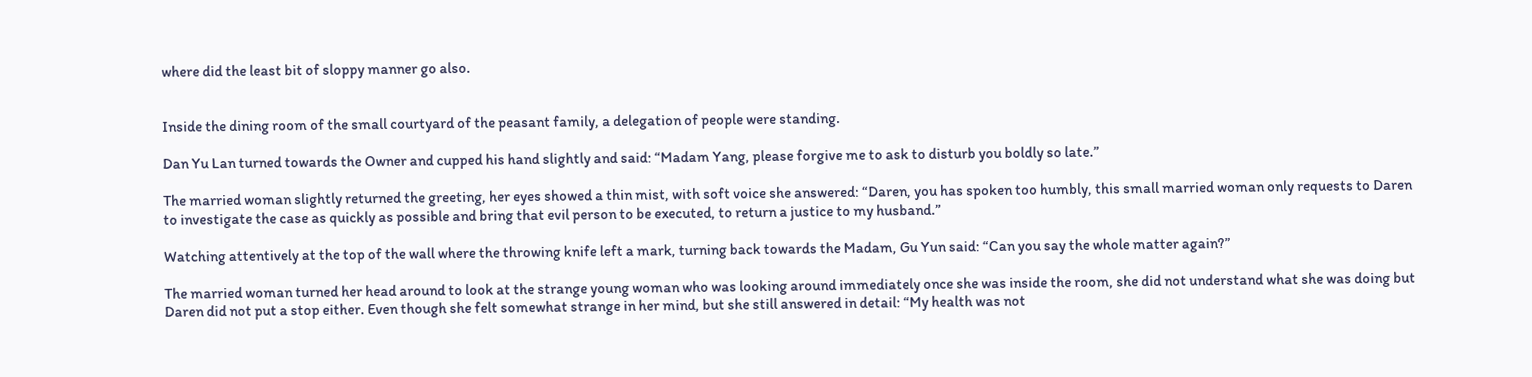where did the least bit of sloppy manner go also.


Inside the dining room of the small courtyard of the peasant family, a delegation of people were standing.

Dan Yu Lan turned towards the Owner and cupped his hand slightly and said: “Madam Yang, please forgive me to ask to disturb you boldly so late.”

The married woman slightly returned the greeting, her eyes showed a thin mist, with soft voice she answered: “Daren, you has spoken too humbly, this small married woman only requests to Daren to investigate the case as quickly as possible and bring that evil person to be executed, to return a justice to my husband.”

Watching attentively at the top of the wall where the throwing knife left a mark, turning back towards the Madam, Gu Yun said: “Can you say the whole matter again?”

The married woman turned her head around to look at the strange young woman who was looking around immediately once she was inside the room, she did not understand what she was doing but Daren did not put a stop either. Even though she felt somewhat strange in her mind, but she still answered in detail: “My health was not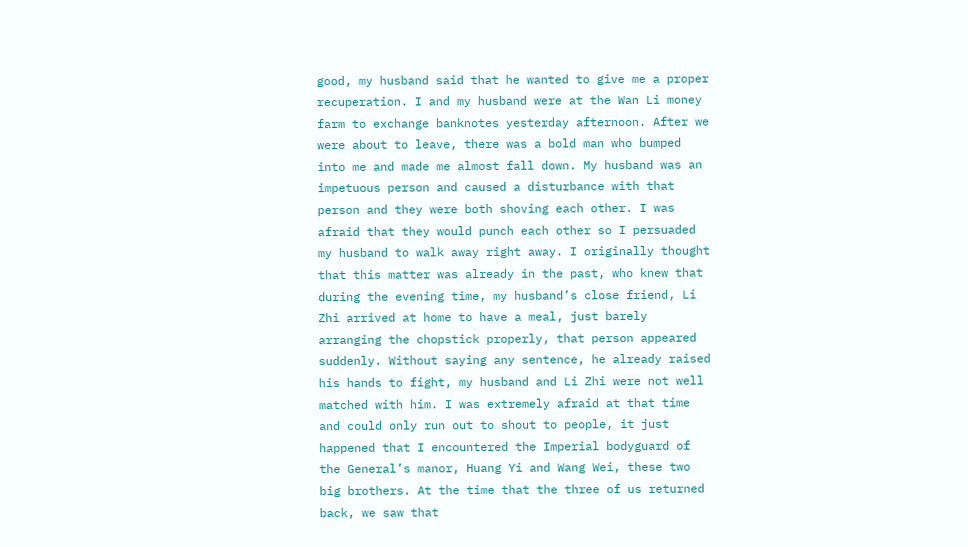good, my husband said that he wanted to give me a proper recuperation. I and my husband were at the Wan Li money farm to exchange banknotes yesterday afternoon. After we were about to leave, there was a bold man who bumped into me and made me almost fall down. My husband was an impetuous person and caused a disturbance with that person and they were both shoving each other. I was afraid that they would punch each other so I persuaded my husband to walk away right away. I originally thought that this matter was already in the past, who knew that during the evening time, my husband’s close friend, Li Zhi arrived at home to have a meal, just barely arranging the chopstick properly, that person appeared suddenly. Without saying any sentence, he already raised his hands to fight, my husband and Li Zhi were not well matched with him. I was extremely afraid at that time and could only run out to shout to people, it just happened that I encountered the Imperial bodyguard of the General’s manor, Huang Yi and Wang Wei, these two big brothers. At the time that the three of us returned back, we saw that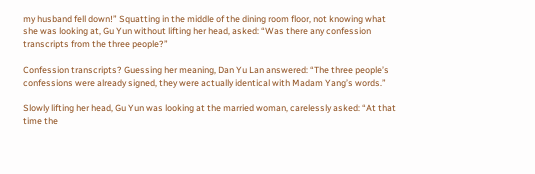my husband fell down!” Squatting in the middle of the dining room floor, not knowing what she was looking at, Gu Yun without lifting her head, asked: “Was there any confession transcripts from the three people?”

Confession transcripts? Guessing her meaning, Dan Yu Lan answered: “The three people’s confessions were already signed, they were actually identical with Madam Yang’s words.”

Slowly lifting her head, Gu Yun was looking at the married woman, carelessly asked: “At that time the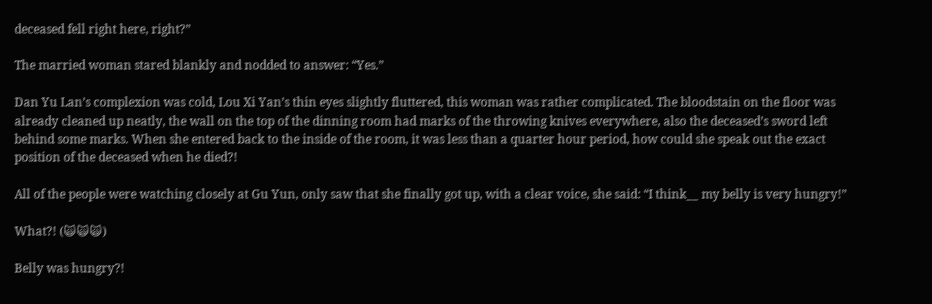deceased fell right here, right?”

The married woman stared blankly and nodded to answer: “Yes.”

Dan Yu Lan’s complexion was cold, Lou Xi Yan’s thin eyes slightly fluttered, this woman was rather complicated. The bloodstain on the floor was already cleaned up neatly, the wall on the top of the dinning room had marks of the throwing knives everywhere, also the deceased’s sword left behind some marks. When she entered back to the inside of the room, it was less than a quarter hour period, how could she speak out the exact position of the deceased when he died?!

All of the people were watching closely at Gu Yun, only saw that she finally got up, with a clear voice, she said: “I think__ my belly is very hungry!”

What?! (🙀🙀🙀)

Belly was hungry?!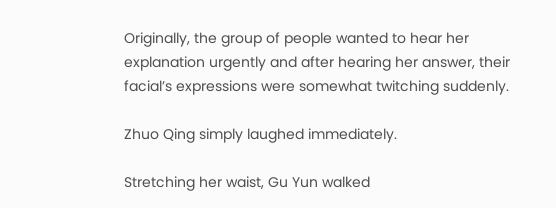Originally, the group of people wanted to hear her explanation urgently and after hearing her answer, their facial’s expressions were somewhat twitching suddenly.

Zhuo Qing simply laughed immediately.

Stretching her waist, Gu Yun walked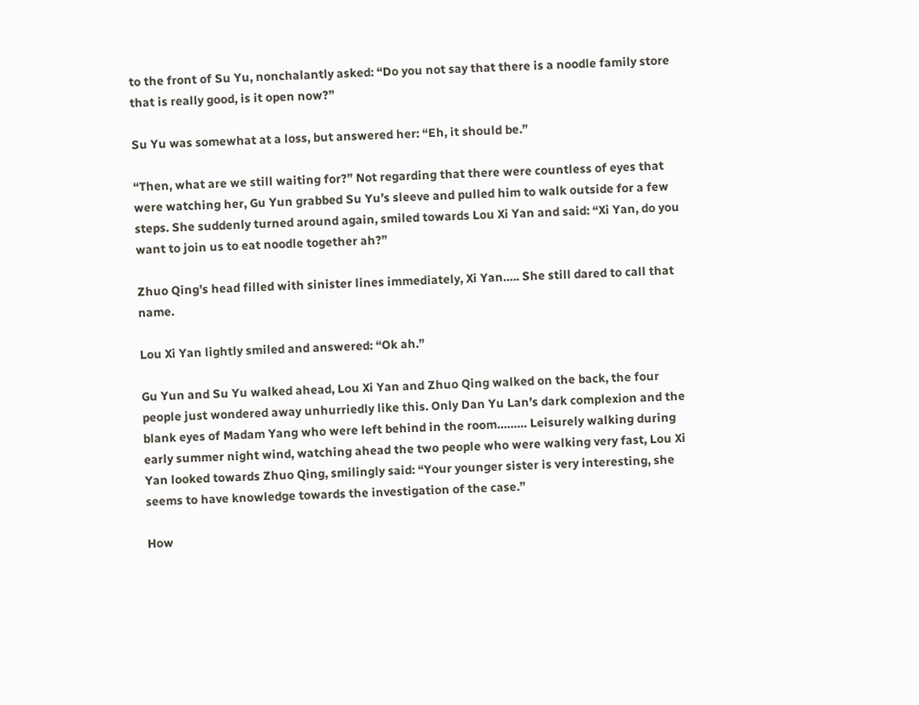to the front of Su Yu, nonchalantly asked: “Do you not say that there is a noodle family store that is really good, is it open now?”

Su Yu was somewhat at a loss, but answered her: “Eh, it should be.”

“Then, what are we still waiting for?” Not regarding that there were countless of eyes that were watching her, Gu Yun grabbed Su Yu’s sleeve and pulled him to walk outside for a few steps. She suddenly turned around again, smiled towards Lou Xi Yan and said: “Xi Yan, do you want to join us to eat noodle together ah?”

Zhuo Qing’s head filled with sinister lines immediately, Xi Yan….. She still dared to call that name.

Lou Xi Yan lightly smiled and answered: “Ok ah.”

Gu Yun and Su Yu walked ahead, Lou Xi Yan and Zhuo Qing walked on the back, the four people just wondered away unhurriedly like this. Only Dan Yu Lan’s dark complexion and the blank eyes of Madam Yang who were left behind in the room……… Leisurely walking during early summer night wind, watching ahead the two people who were walking very fast, Lou Xi Yan looked towards Zhuo Qing, smilingly said: “Your younger sister is very interesting, she seems to have knowledge towards the investigation of the case.”

How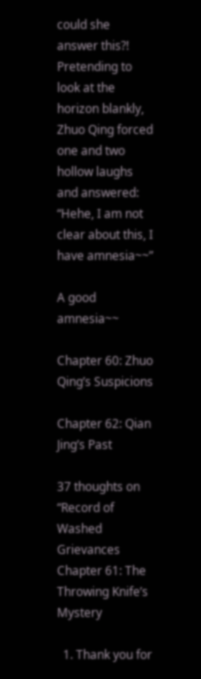could she answer this?! Pretending to look at the horizon blankly, Zhuo Qing forced one and two hollow laughs and answered: “Hehe, I am not clear about this, I have amnesia~~”

A good amnesia~~

Chapter 60: Zhuo Qing’s Suspicions

Chapter 62: Qian Jing’s Past

37 thoughts on “Record of Washed Grievances Chapter 61: The Throwing Knife’s Mystery

  1. Thank you for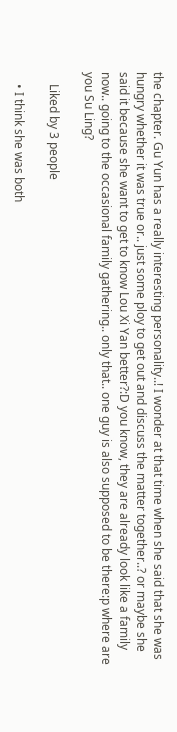the chapter. Gu Yun has a really interesting personality..! I wonder at that time when she said that she was hungry whether it was true or.. just some ploy to get out and discuss the matter together..? or maybe she said it because she want to get to know Lou Xi Yan better?:D you know, they are already look like a family now.. going to the occasional family gathering.. only that.. one guy is also supposed to be there:p where are you Su Ling?

    Liked by 3 people

    • I think she was both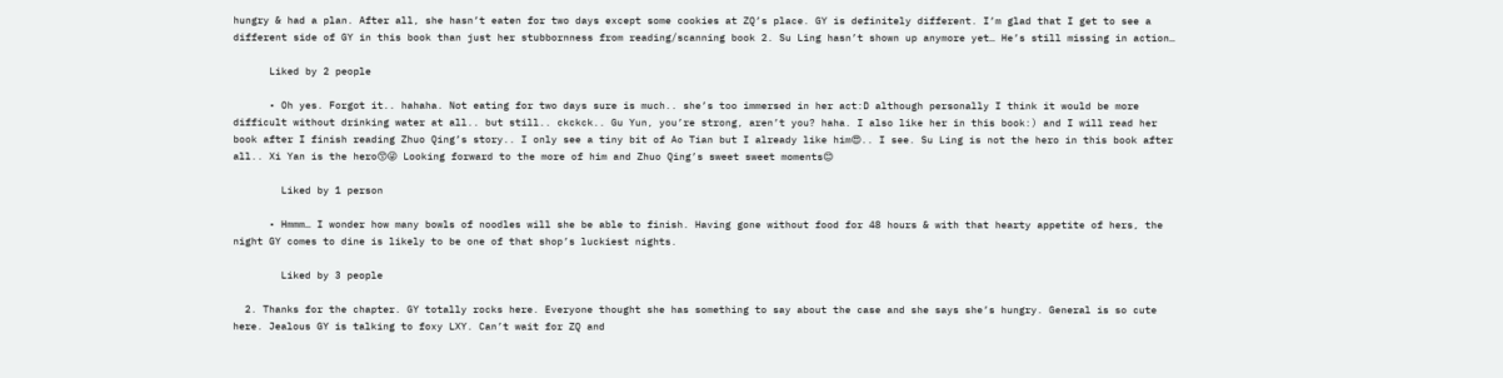hungry & had a plan. After all, she hasn’t eaten for two days except some cookies at ZQ’s place. GY is definitely different. I’m glad that I get to see a different side of GY in this book than just her stubbornness from reading/scanning book 2. Su Ling hasn’t shown up anymore yet… He’s still missing in action…

      Liked by 2 people

      • Oh yes. Forgot it.. hahaha. Not eating for two days sure is much.. she’s too immersed in her act:D although personally I think it would be more difficult without drinking water at all.. but still.. ckckck.. Gu Yun, you’re strong, aren’t you? haha. I also like her in this book:) and I will read her book after I finish reading Zhuo Qing’s story.. I only see a tiny bit of Ao Tian but I already like him😍.. I see. Su Ling is not the hero in this book after all.. Xi Yan is the hero😙😜 Looking forward to the more of him and Zhuo Qing’s sweet sweet moments😊

        Liked by 1 person

      • Hmmm… I wonder how many bowls of noodles will she be able to finish. Having gone without food for 48 hours & with that hearty appetite of hers, the night GY comes to dine is likely to be one of that shop’s luckiest nights.

        Liked by 3 people

  2. Thanks for the chapter. GY totally rocks here. Everyone thought she has something to say about the case and she says she’s hungry. General is so cute here. Jealous GY is talking to foxy LXY. Can’t wait for ZQ and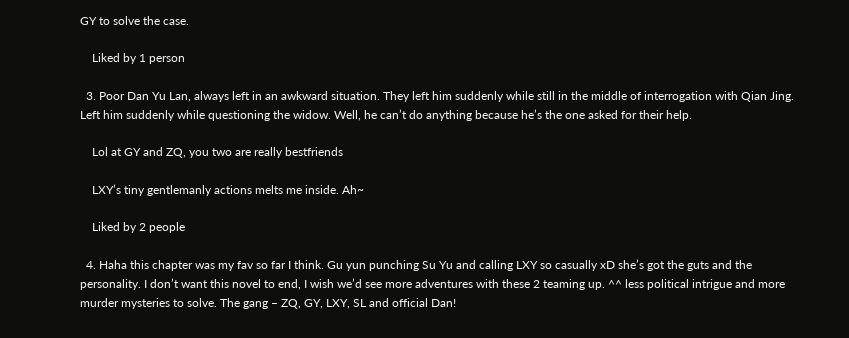GY to solve the case.

    Liked by 1 person

  3. Poor Dan Yu Lan, always left in an awkward situation. They left him suddenly while still in the middle of interrogation with Qian Jing. Left him suddenly while questioning the widow. Well, he can’t do anything because he’s the one asked for their help.

    Lol at GY and ZQ, you two are really bestfriends

    LXY’s tiny gentlemanly actions melts me inside. Ah~

    Liked by 2 people

  4. Haha this chapter was my fav so far I think. Gu yun punching Su Yu and calling LXY so casually xD she’s got the guts and the personality. I don’t want this novel to end, I wish we’d see more adventures with these 2 teaming up. ^^ less political intrigue and more murder mysteries to solve. The gang – ZQ, GY, LXY, SL and official Dan!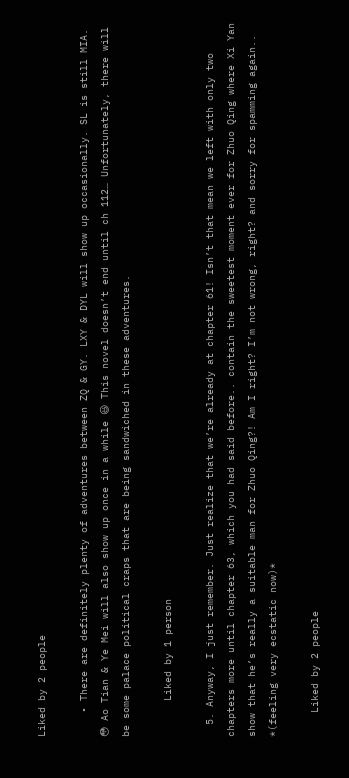Liked by 2 people

    • There are definitely plenty of adventures between ZQ & GY. LXY & DYL will show up occasionally. SL is still MIA. 😳 Ao Tian & Ye Mei will also show up once in a while 😃 This novel doesn’t end until ch 112… Unfortunately, there will be some palace political craps that are being sandwiched in these adventures.

      Liked by 1 person

  5. Anyway, I just remember. Just realize that we’re already at chapter 61! Isn’t that mean we left with only two chapters more until chapter 63, which you had said before.. contain the sweetest moment ever for Zhuo Qing where Xi Yan show that he’s really a suitable man for Zhuo Qing?! Am I right? I’m not wrong, right? and sorry for spamming again.. *(feeling very ecstatic now)*

    Liked by 2 people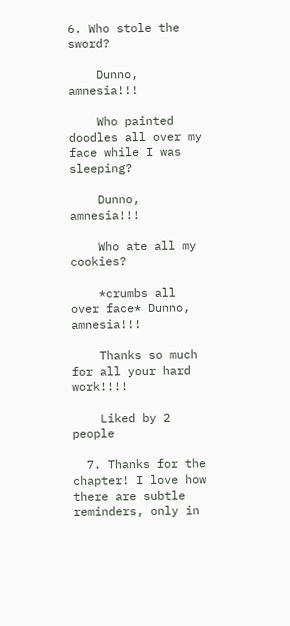6. Who stole the sword?

    Dunno, amnesia!!!

    Who painted doodles all over my face while I was sleeping?

    Dunno, amnesia!!!

    Who ate all my cookies?

    *crumbs all over face* Dunno, amnesia!!!

    Thanks so much for all your hard work!!!!

    Liked by 2 people

  7. Thanks for the chapter! I love how there are subtle reminders, only in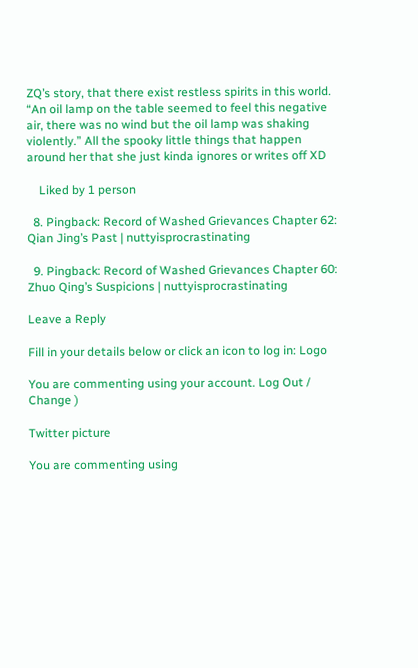ZQ’s story, that there exist restless spirits in this world. “An oil lamp on the table seemed to feel this negative air, there was no wind but the oil lamp was shaking violently.” All the spooky little things that happen around her that she just kinda ignores or writes off XD

    Liked by 1 person

  8. Pingback: Record of Washed Grievances Chapter 62: Qian Jing’s Past | nuttyisprocrastinating

  9. Pingback: Record of Washed Grievances Chapter 60: Zhuo Qing’s Suspicions | nuttyisprocrastinating

Leave a Reply

Fill in your details below or click an icon to log in: Logo

You are commenting using your account. Log Out / Change )

Twitter picture

You are commenting using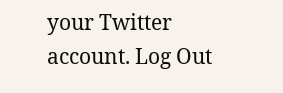your Twitter account. Log Out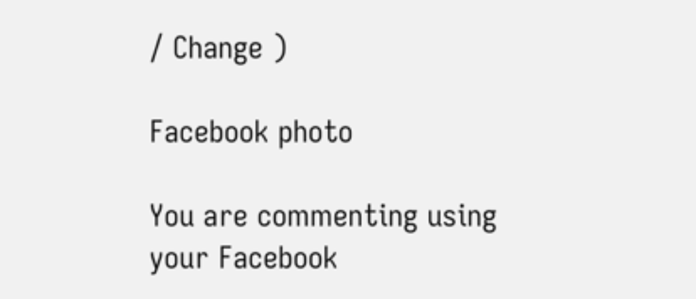/ Change )

Facebook photo

You are commenting using your Facebook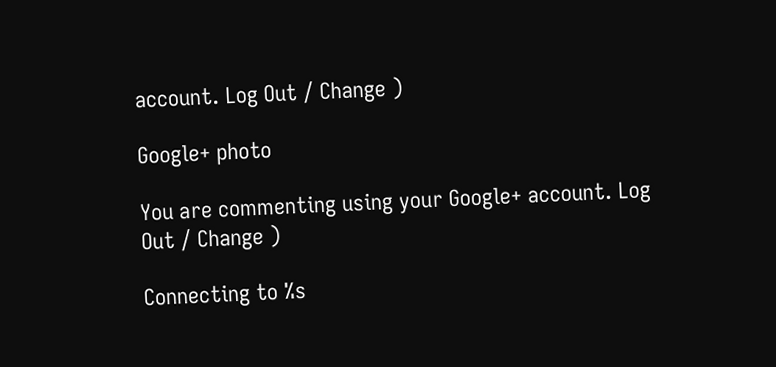account. Log Out / Change )

Google+ photo

You are commenting using your Google+ account. Log Out / Change )

Connecting to %s